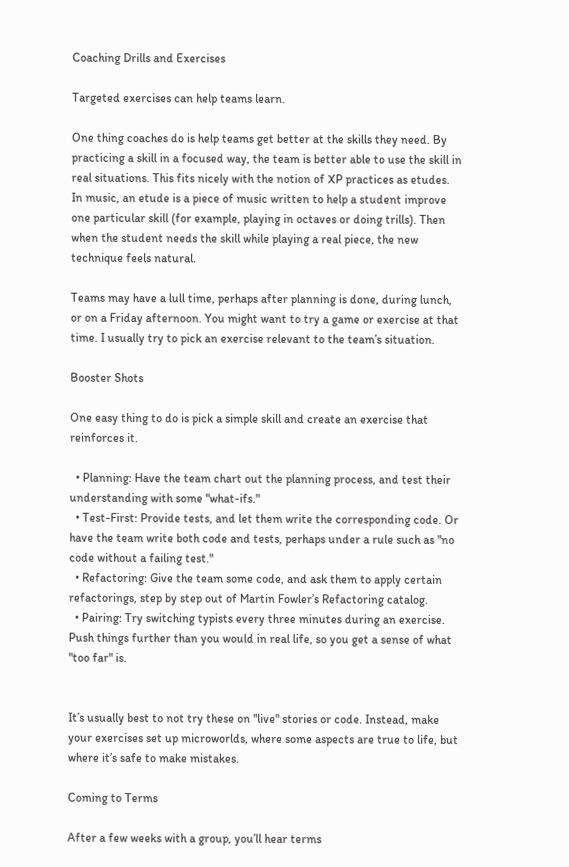Coaching Drills and Exercises

Targeted exercises can help teams learn.

One thing coaches do is help teams get better at the skills they need. By practicing a skill in a focused way, the team is better able to use the skill in real situations. This fits nicely with the notion of XP practices as etudes. In music, an etude is a piece of music written to help a student improve one particular skill (for example, playing in octaves or doing trills). Then when the student needs the skill while playing a real piece, the new technique feels natural.

Teams may have a lull time, perhaps after planning is done, during lunch, or on a Friday afternoon. You might want to try a game or exercise at that time. I usually try to pick an exercise relevant to the team’s situation.

Booster Shots

One easy thing to do is pick a simple skill and create an exercise that reinforces it.

  • Planning: Have the team chart out the planning process, and test their understanding with some "what-ifs."
  • Test-First: Provide tests, and let them write the corresponding code. Or have the team write both code and tests, perhaps under a rule such as "no code without a failing test."
  • Refactoring: Give the team some code, and ask them to apply certain refactorings, step by step out of Martin Fowler’s Refactoring catalog.
  • Pairing: Try switching typists every three minutes during an exercise. Push things further than you would in real life, so you get a sense of what "too far" is.


It’s usually best to not try these on "live" stories or code. Instead, make your exercises set up microworlds, where some aspects are true to life, but where it’s safe to make mistakes.

Coming to Terms

After a few weeks with a group, you’ll hear terms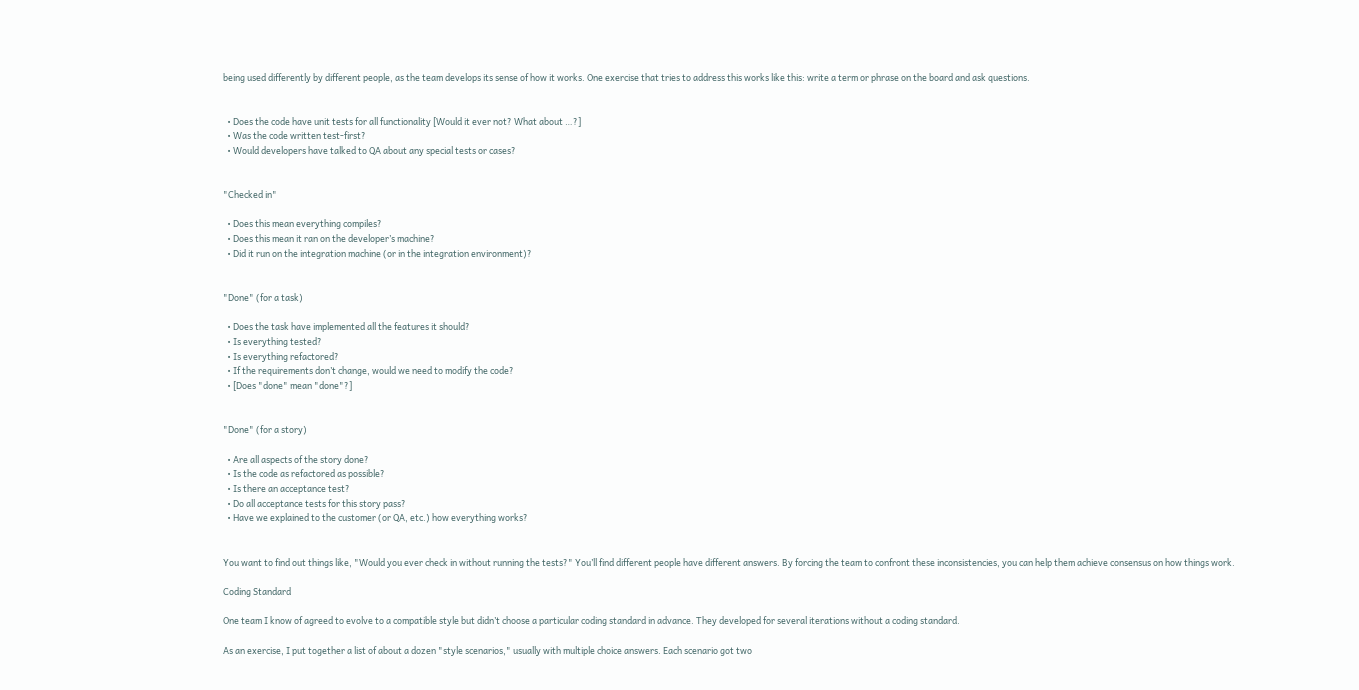being used differently by different people, as the team develops its sense of how it works. One exercise that tries to address this works like this: write a term or phrase on the board and ask questions.


  • Does the code have unit tests for all functionality [Would it ever not? What about …?]
  • Was the code written test-first?
  • Would developers have talked to QA about any special tests or cases?


"Checked in"

  • Does this mean everything compiles?
  • Does this mean it ran on the developer’s machine?
  • Did it run on the integration machine (or in the integration environment)?


"Done" (for a task)

  • Does the task have implemented all the features it should?
  • Is everything tested?
  • Is everything refactored?
  • If the requirements don’t change, would we need to modify the code?
  • [Does "done" mean "done"?]


"Done" (for a story)

  • Are all aspects of the story done?
  • Is the code as refactored as possible?
  • Is there an acceptance test?
  • Do all acceptance tests for this story pass?
  • Have we explained to the customer (or QA, etc.) how everything works?


You want to find out things like, "Would you ever check in without running the tests?" You’ll find different people have different answers. By forcing the team to confront these inconsistencies, you can help them achieve consensus on how things work.

Coding Standard

One team I know of agreed to evolve to a compatible style but didn’t choose a particular coding standard in advance. They developed for several iterations without a coding standard.

As an exercise, I put together a list of about a dozen "style scenarios," usually with multiple choice answers. Each scenario got two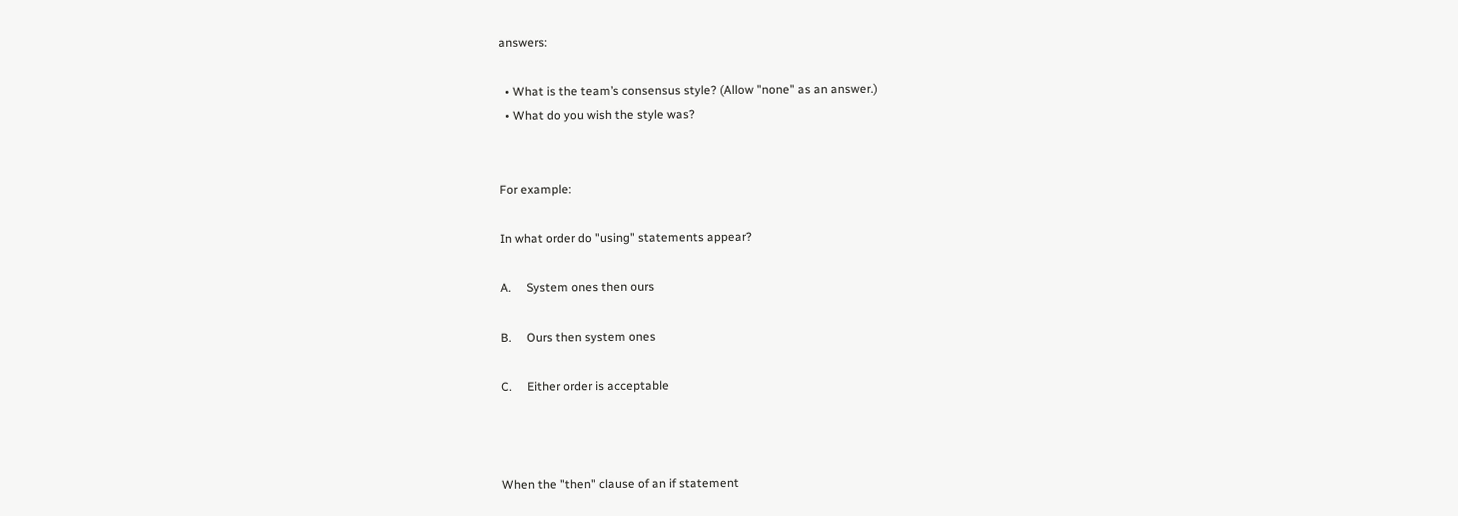answers:

  • What is the team’s consensus style? (Allow "none" as an answer.)
  • What do you wish the style was?


For example:

In what order do "using" statements appear?

A.     System ones then ours

B.     Ours then system ones

C.     Either order is acceptable



When the "then" clause of an if statement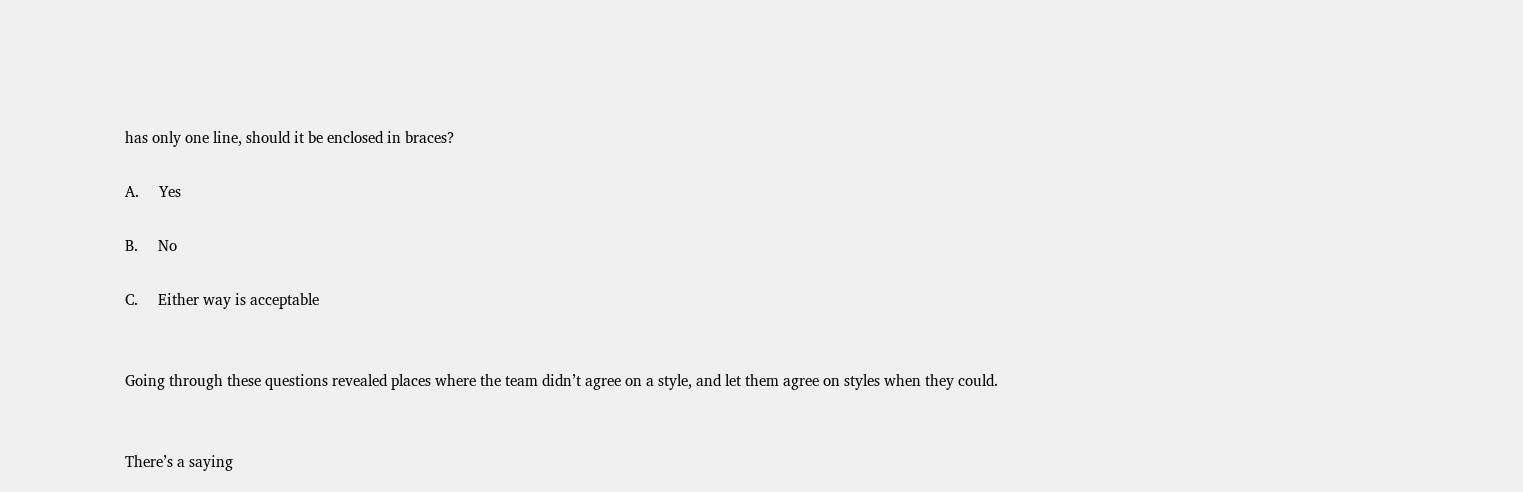has only one line, should it be enclosed in braces?

A.     Yes

B.     No

C.     Either way is acceptable


Going through these questions revealed places where the team didn’t agree on a style, and let them agree on styles when they could.


There’s a saying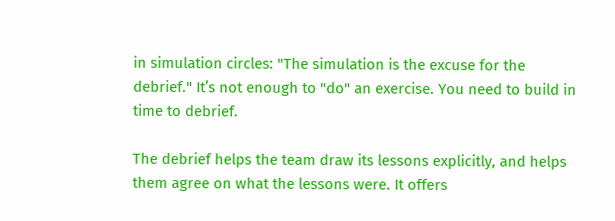in simulation circles: "The simulation is the excuse for the debrief." It’s not enough to "do" an exercise. You need to build in time to debrief.

The debrief helps the team draw its lessons explicitly, and helps them agree on what the lessons were. It offers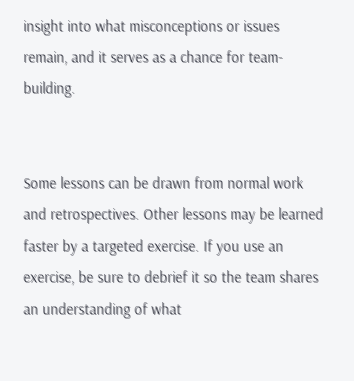insight into what misconceptions or issues remain, and it serves as a chance for team-building.


Some lessons can be drawn from normal work and retrospectives. Other lessons may be learned faster by a targeted exercise. If you use an exercise, be sure to debrief it so the team shares an understanding of what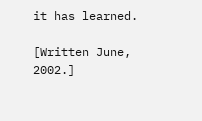it has learned.

[Written June, 2002.]